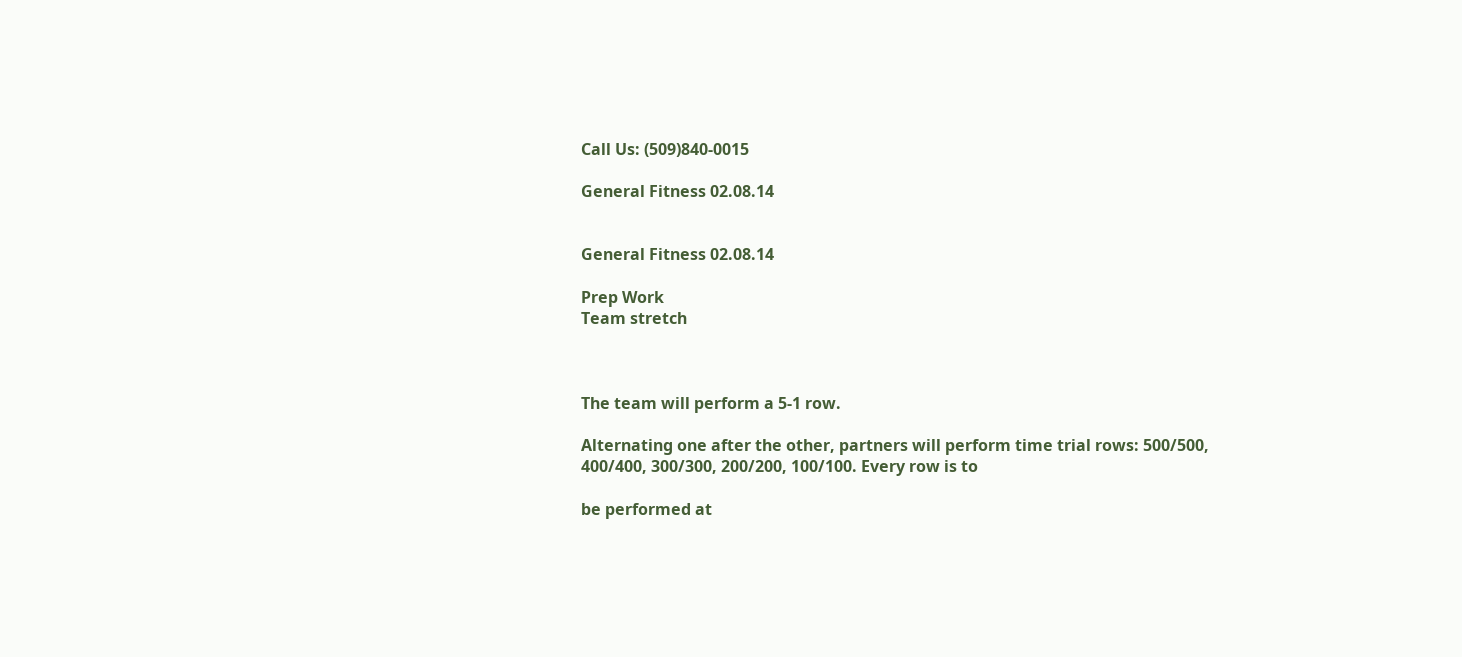Call Us: (509)840-0015

General Fitness 02.08.14


General Fitness 02.08.14

Prep Work
Team stretch



The team will perform a 5-1 row.

Alternating one after the other, partners will perform time trial rows: 500/500, 400/400, 300/300, 200/200, 100/100. Every row is to

be performed at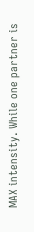MAX intensity. While one partner is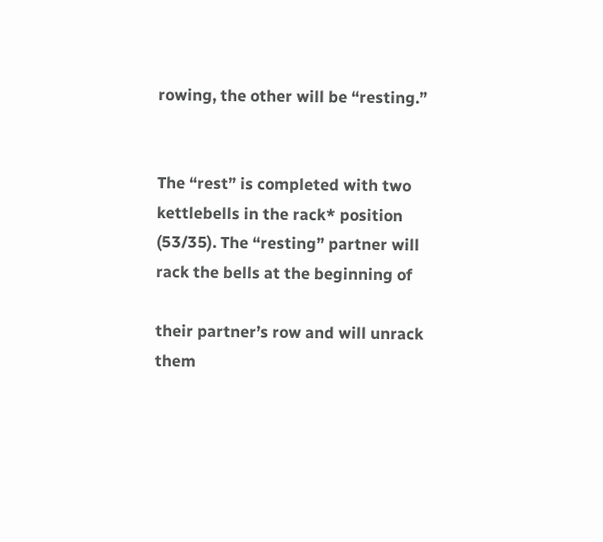rowing, the other will be “resting.”


The “rest” is completed with two kettlebells in the rack* position (53/35). The “resting” partner will rack the bells at the beginning of

their partner’s row and will unrack them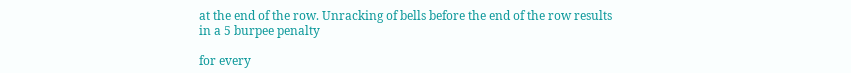at the end of the row. Unracking of bells before the end of the row results in a 5 burpee penalty

for every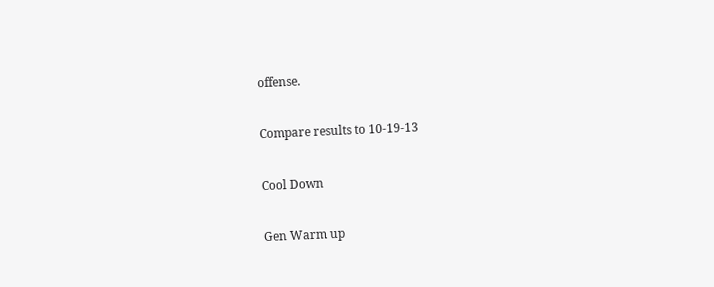offense.

Compare results to 10-19-13

Cool Down

Gen Warm up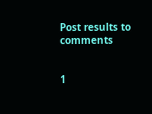Post results to comments


1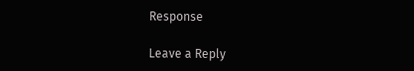Response

Leave a Reply